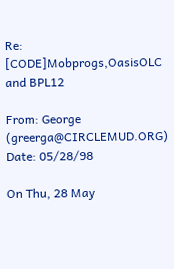Re: [CODE]Mobprogs,OasisOLC and BPL12

From: George (greerga@CIRCLEMUD.ORG)
Date: 05/28/98

On Thu, 28 May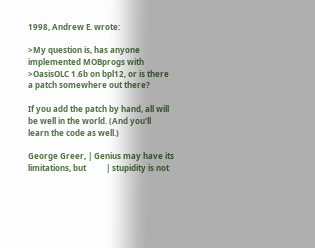1998, Andrew E. wrote:

>My question is, has anyone implemented MOBprogs with
>OasisOLC 1.6b on bpl12, or is there a patch somewhere out there?

If you add the patch by hand, all will be well in the world. (And you'll
learn the code as well.)

George Greer, | Genius may have its limitations, but          | stupidity is not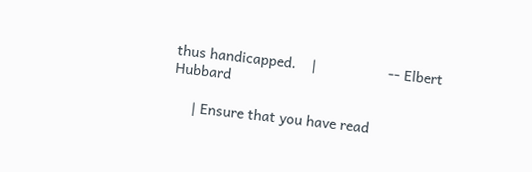thus handicapped.    |                  -- Elbert Hubbard

     | Ensure that you have read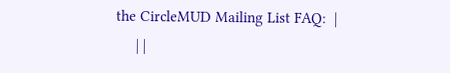the CircleMUD Mailing List FAQ:  |
     | |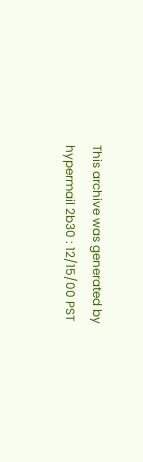This archive was generated by hypermail 2b30 : 12/15/00 PST